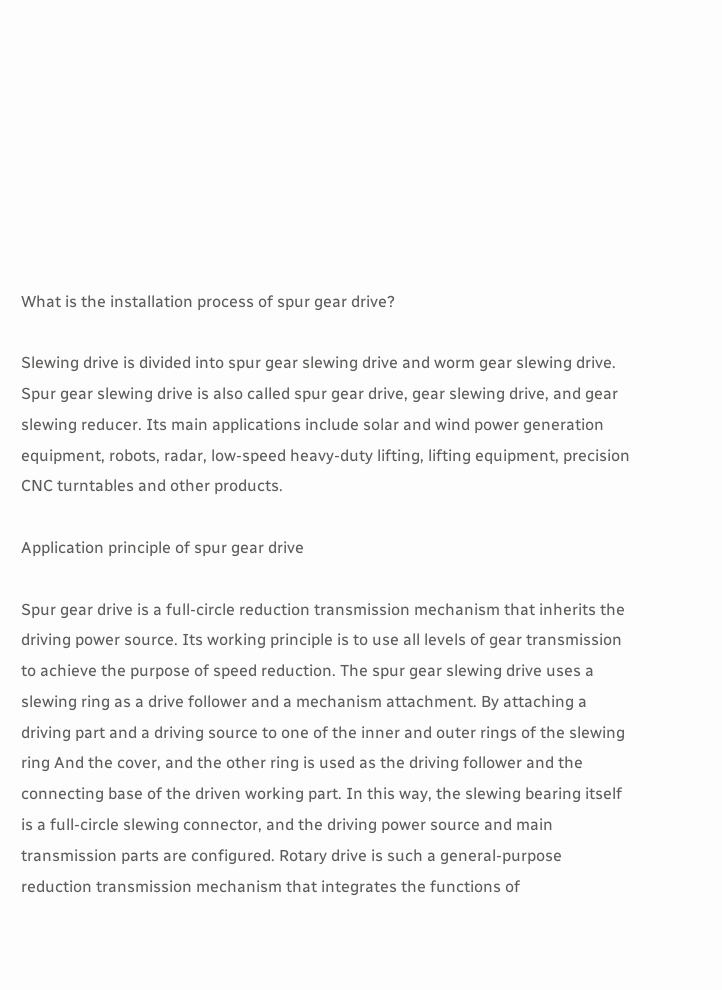What is the installation process of spur gear drive?

Slewing drive is divided into spur gear slewing drive and worm gear slewing drive. Spur gear slewing drive is also called spur gear drive, gear slewing drive, and gear slewing reducer. Its main applications include solar and wind power generation equipment, robots, radar, low-speed heavy-duty lifting, lifting equipment, precision CNC turntables and other products.

Application principle of spur gear drive

Spur gear drive is a full-circle reduction transmission mechanism that inherits the driving power source. Its working principle is to use all levels of gear transmission to achieve the purpose of speed reduction. The spur gear slewing drive uses a slewing ring as a drive follower and a mechanism attachment. By attaching a driving part and a driving source to one of the inner and outer rings of the slewing ring And the cover, and the other ring is used as the driving follower and the connecting base of the driven working part. In this way, the slewing bearing itself is a full-circle slewing connector, and the driving power source and main transmission parts are configured. Rotary drive is such a general-purpose reduction transmission mechanism that integrates the functions of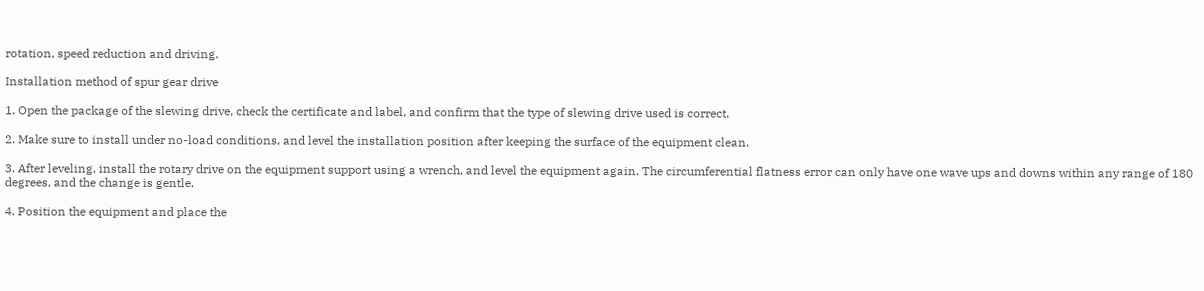rotation, speed reduction and driving.

Installation method of spur gear drive

1. Open the package of the slewing drive, check the certificate and label, and confirm that the type of slewing drive used is correct.

2. Make sure to install under no-load conditions, and level the installation position after keeping the surface of the equipment clean.

3. After leveling, install the rotary drive on the equipment support using a wrench, and level the equipment again. The circumferential flatness error can only have one wave ups and downs within any range of 180 degrees, and the change is gentle.

4. Position the equipment and place the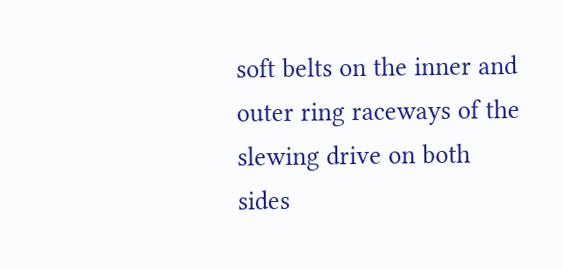soft belts on the inner and outer ring raceways of the slewing drive on both sides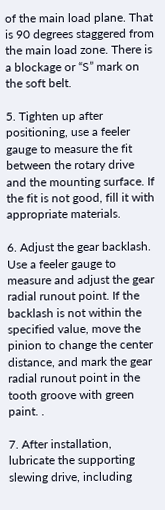of the main load plane. That is 90 degrees staggered from the main load zone. There is a blockage or “S” mark on the soft belt.

5. Tighten up after positioning, use a feeler gauge to measure the fit between the rotary drive and the mounting surface. If the fit is not good, fill it with appropriate materials.

6. Adjust the gear backlash. Use a feeler gauge to measure and adjust the gear radial runout point. If the backlash is not within the specified value, move the pinion to change the center distance, and mark the gear radial runout point in the tooth groove with green paint. .

7. After installation, lubricate the supporting slewing drive, including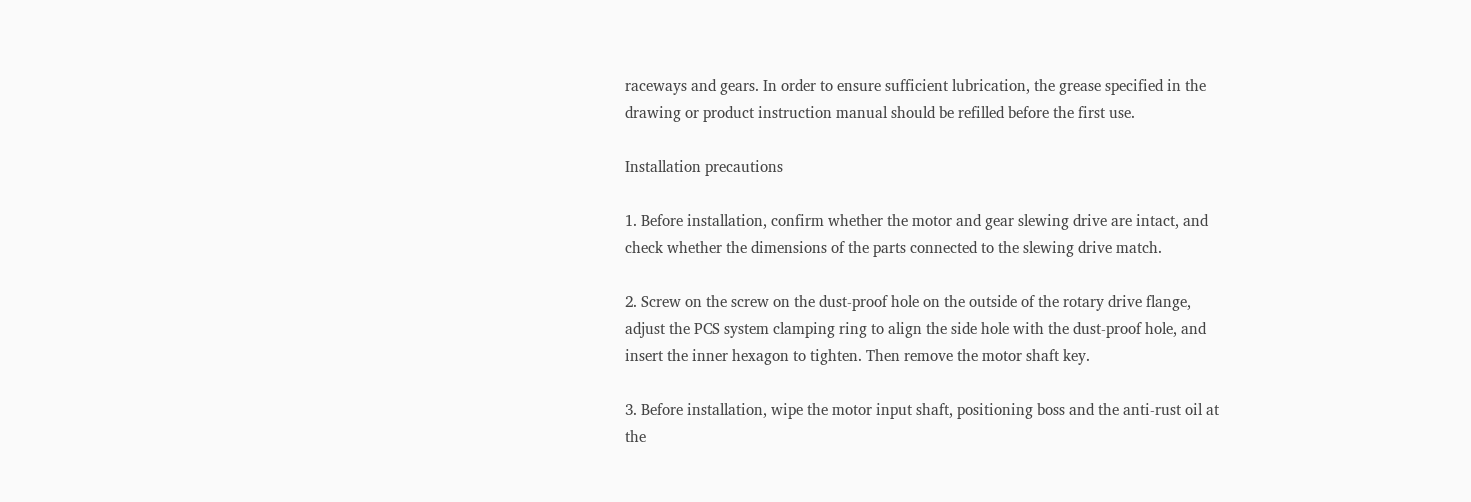raceways and gears. In order to ensure sufficient lubrication, the grease specified in the drawing or product instruction manual should be refilled before the first use.

Installation precautions

1. Before installation, confirm whether the motor and gear slewing drive are intact, and check whether the dimensions of the parts connected to the slewing drive match.

2. Screw on the screw on the dust-proof hole on the outside of the rotary drive flange, adjust the PCS system clamping ring to align the side hole with the dust-proof hole, and insert the inner hexagon to tighten. Then remove the motor shaft key.

3. Before installation, wipe the motor input shaft, positioning boss and the anti-rust oil at the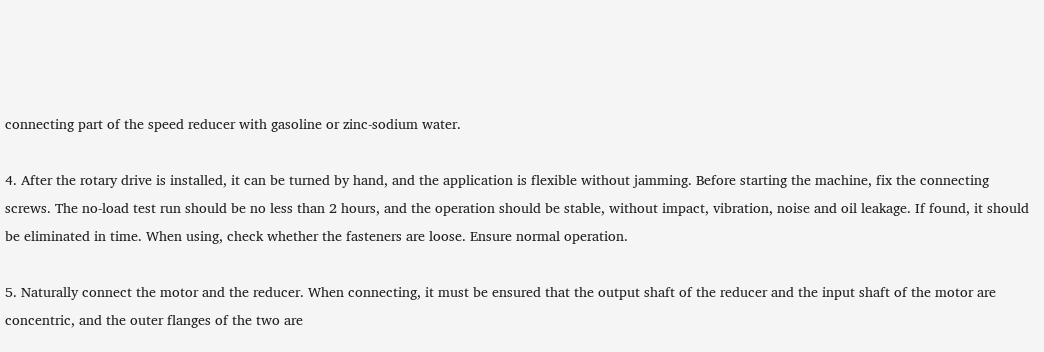connecting part of the speed reducer with gasoline or zinc-sodium water.

4. After the rotary drive is installed, it can be turned by hand, and the application is flexible without jamming. Before starting the machine, fix the connecting screws. The no-load test run should be no less than 2 hours, and the operation should be stable, without impact, vibration, noise and oil leakage. If found, it should be eliminated in time. When using, check whether the fasteners are loose. Ensure normal operation.

5. Naturally connect the motor and the reducer. When connecting, it must be ensured that the output shaft of the reducer and the input shaft of the motor are concentric, and the outer flanges of the two are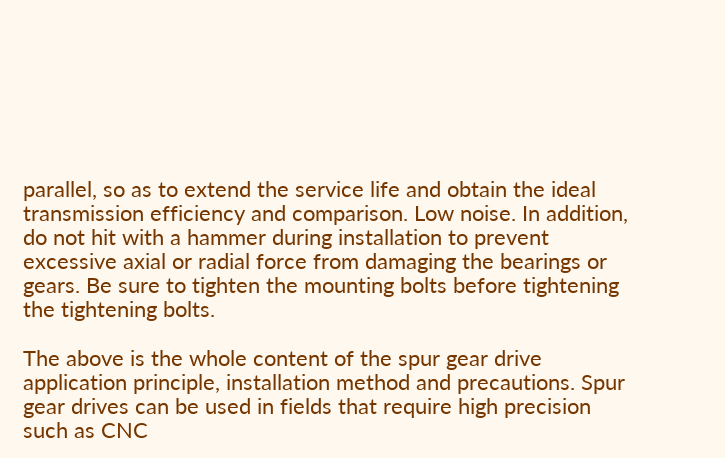parallel, so as to extend the service life and obtain the ideal transmission efficiency and comparison. Low noise. In addition, do not hit with a hammer during installation to prevent excessive axial or radial force from damaging the bearings or gears. Be sure to tighten the mounting bolts before tightening the tightening bolts.

The above is the whole content of the spur gear drive application principle, installation method and precautions. Spur gear drives can be used in fields that require high precision such as CNC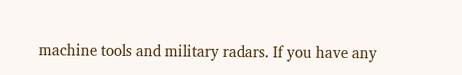machine tools and military radars. If you have any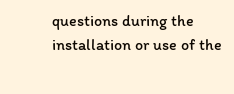questions during the installation or use of the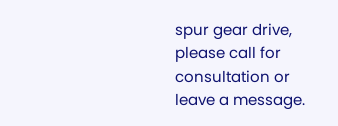spur gear drive, please call for consultation or leave a message.